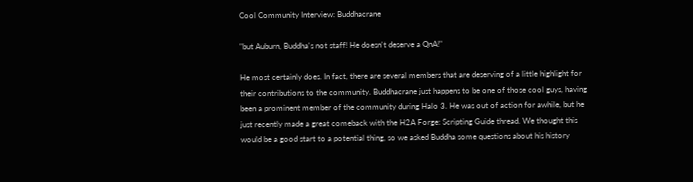Cool Community Interview: Buddhacrane

"but Auburn, Buddha's not staff! He doesn't deserve a QnA!"

He most certainly does. In fact, there are several members that are deserving of a little highlight for their contributions to the community. Buddhacrane just happens to be one of those cool guys, having been a prominent member of the community during Halo 3. He was out of action for awhile, but he just recently made a great comeback with the H2A Forge: Scripting Guide thread. We thought this would be a good start to a potential thing, so we asked Buddha some questions about his history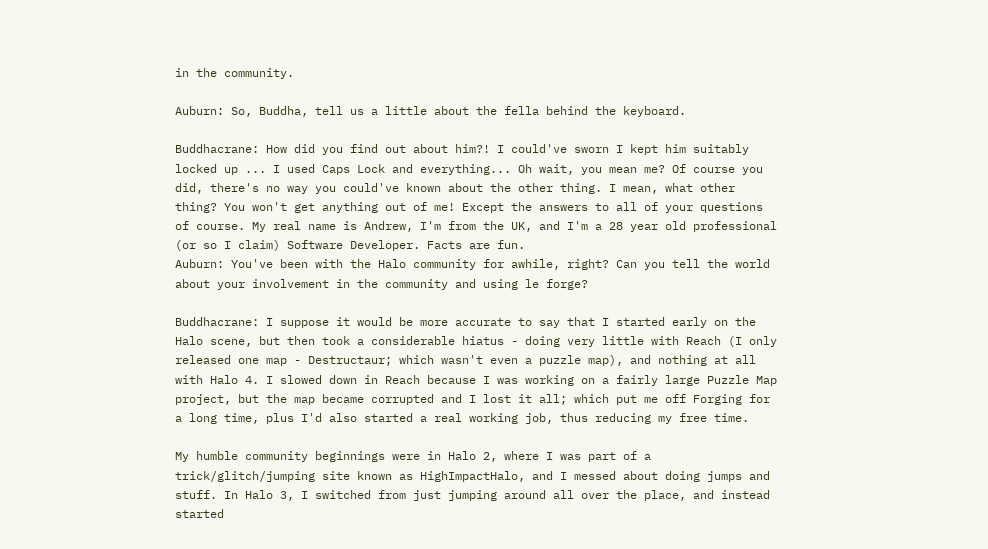in the community.

Auburn: So, Buddha, tell us a little about the fella behind the keyboard.

Buddhacrane: How did you find out about him?! I could've sworn I kept him suitably locked up ... I used Caps Lock and everything... Oh wait, you mean me? Of course you did, there's no way you could've known about the other thing. I mean, what other thing? You won't get anything out of me! Except the answers to all of your questions of course. My real name is Andrew, I'm from the UK, and I'm a 28 year old professional (or so I claim) Software Developer. Facts are fun.
Auburn: You've been with the Halo community for awhile, right? Can you tell the world about your involvement in the community and using le forge?

Buddhacrane: I suppose it would be more accurate to say that I started early on the Halo scene, but then took a considerable hiatus - doing very little with Reach (I only released one map - Destructaur; which wasn't even a puzzle map), and nothing at all with Halo 4. I slowed down in Reach because I was working on a fairly large Puzzle Map project, but the map became corrupted and I lost it all; which put me off Forging for a long time, plus I'd also started a real working job, thus reducing my free time.

My humble community beginnings were in Halo 2, where I was part of a trick/glitch/jumping site known as HighImpactHalo, and I messed about doing jumps and stuff. In Halo 3, I switched from just jumping around all over the place, and instead started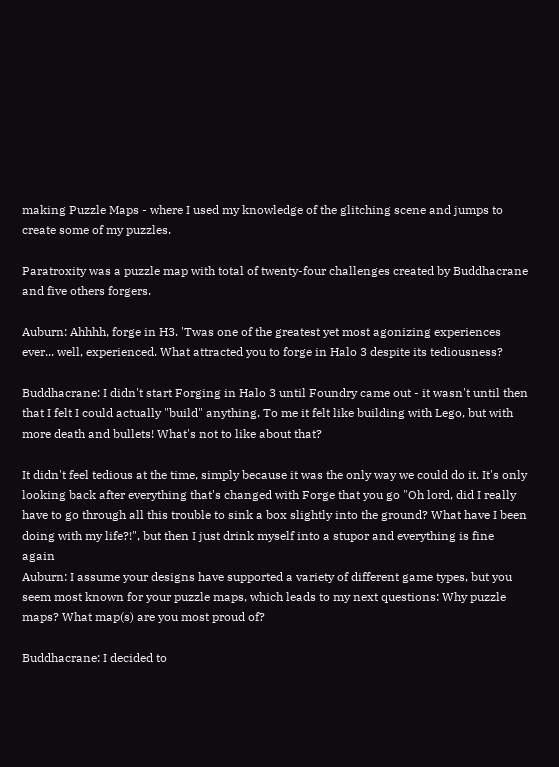making Puzzle Maps - where I used my knowledge of the glitching scene and jumps to create some of my puzzles.

Paratroxity was a puzzle map with total of twenty-four challenges created by Buddhacrane and five others forgers.

Auburn: Ahhhh, forge in H3. 'Twas one of the greatest yet most agonizing experiences ever... well, experienced. What attracted you to forge in Halo 3 despite its tediousness?

Buddhacrane: I didn't start Forging in Halo 3 until Foundry came out - it wasn't until then that I felt I could actually "build" anything. To me it felt like building with Lego, but with more death and bullets! What's not to like about that?

It didn't feel tedious at the time, simply because it was the only way we could do it. It's only looking back after everything that's changed with Forge that you go "Oh lord, did I really have to go through all this trouble to sink a box slightly into the ground? What have I been doing with my life?!", but then I just drink myself into a stupor and everything is fine again
Auburn: I assume your designs have supported a variety of different game types, but you seem most known for your puzzle maps, which leads to my next questions: Why puzzle maps? What map(s) are you most proud of?

Buddhacrane: I decided to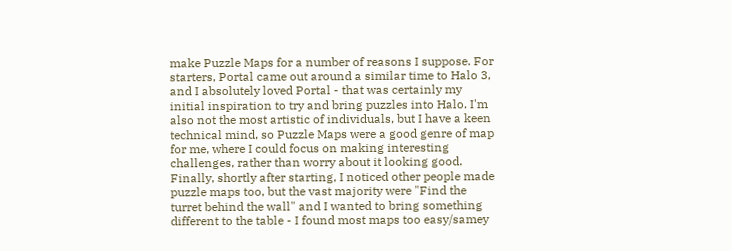make Puzzle Maps for a number of reasons I suppose. For starters, Portal came out around a similar time to Halo 3, and I absolutely loved Portal - that was certainly my initial inspiration to try and bring puzzles into Halo. I'm also not the most artistic of individuals, but I have a keen technical mind, so Puzzle Maps were a good genre of map for me, where I could focus on making interesting challenges, rather than worry about it looking good. Finally, shortly after starting, I noticed other people made puzzle maps too, but the vast majority were "Find the turret behind the wall" and I wanted to bring something different to the table - I found most maps too easy/samey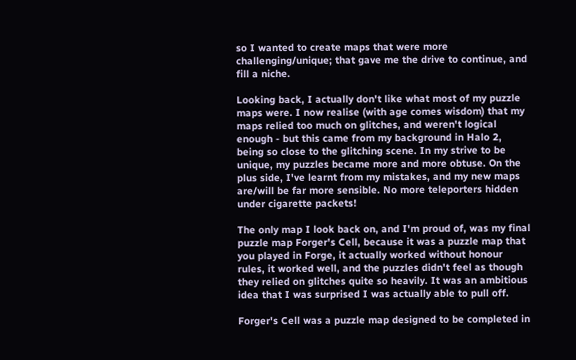so I wanted to create maps that were more challenging/unique; that gave me the drive to continue, and fill a niche.

Looking back, I actually don't like what most of my puzzle maps were. I now realise (with age comes wisdom) that my maps relied too much on glitches, and weren't logical enough - but this came from my background in Halo 2, being so close to the glitching scene. In my strive to be unique, my puzzles became more and more obtuse. On the plus side, I've learnt from my mistakes, and my new maps are/will be far more sensible. No more teleporters hidden under cigarette packets!

The only map I look back on, and I'm proud of, was my final puzzle map Forger's Cell, because it was a puzzle map that you played in Forge, it actually worked without honour rules, it worked well, and the puzzles didn't feel as though they relied on glitches quite so heavily. It was an ambitious idea that I was surprised I was actually able to pull off.

Forger's Cell was a puzzle map designed to be completed in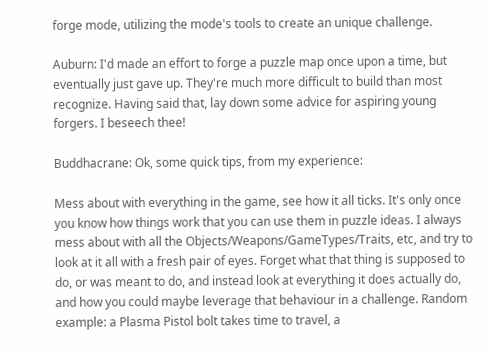forge mode, utilizing the mode's tools to create an unique challenge.

Auburn: I'd made an effort to forge a puzzle map once upon a time, but eventually just gave up. They're much more difficult to build than most recognize. Having said that, lay down some advice for aspiring young forgers. I beseech thee!

Buddhacrane: Ok, some quick tips, from my experience:

Mess about with everything in the game, see how it all ticks. It's only once you know how things work that you can use them in puzzle ideas. I always mess about with all the Objects/Weapons/GameTypes/Traits, etc, and try to look at it all with a fresh pair of eyes. Forget what that thing is supposed to do, or was meant to do, and instead look at everything it does actually do, and how you could maybe leverage that behaviour in a challenge. Random example: a Plasma Pistol bolt takes time to travel, a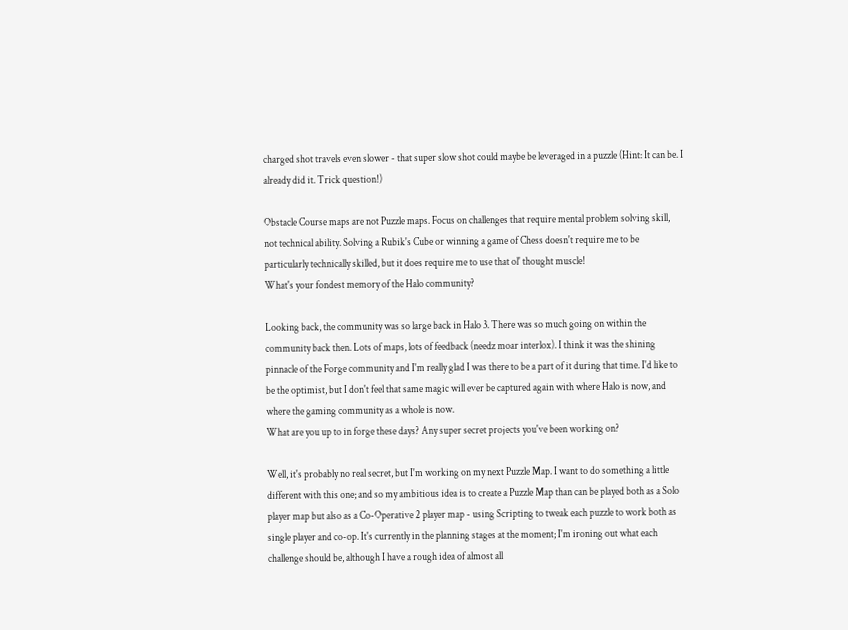charged shot travels even slower - that super slow shot could maybe be leveraged in a puzzle (Hint: It can be. I already did it. Trick question!)

Obstacle Course maps are not Puzzle maps. Focus on challenges that require mental problem solving skill, not technical ability. Solving a Rubik's Cube or winning a game of Chess doesn't require me to be particularly technically skilled, but it does require me to use that ol' thought muscle!
What's your fondest memory of the Halo community?

Looking back, the community was so large back in Halo 3. There was so much going on within the community back then. Lots of maps, lots of feedback (needz moar interlox). I think it was the shining pinnacle of the Forge community and I'm really glad I was there to be a part of it during that time. I'd like to be the optimist, but I don't feel that same magic will ever be captured again with where Halo is now, and where the gaming community as a whole is now.
What are you up to in forge these days? Any super secret projects you've been working on?

Well, it's probably no real secret, but I'm working on my next Puzzle Map. I want to do something a little different with this one; and so my ambitious idea is to create a Puzzle Map than can be played both as a Solo player map but also as a Co-Operative 2 player map - using Scripting to tweak each puzzle to work both as single player and co-op. It's currently in the planning stages at the moment; I'm ironing out what each challenge should be, although I have a rough idea of almost all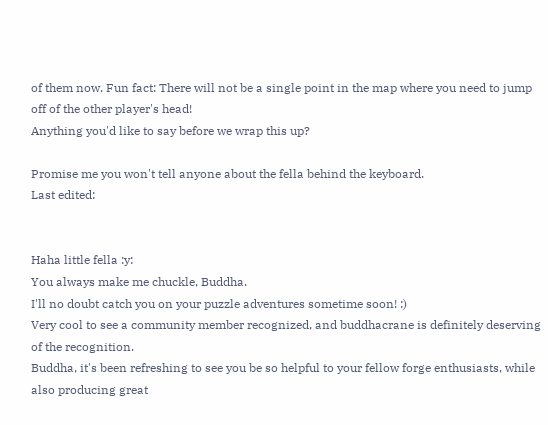of them now. Fun fact: There will not be a single point in the map where you need to jump off of the other player's head!
Anything you'd like to say before we wrap this up?

Promise me you won't tell anyone about the fella behind the keyboard.
Last edited:


Haha little fella :y:
You always make me chuckle, Buddha.
I'll no doubt catch you on your puzzle adventures sometime soon! :)
Very cool to see a community member recognized, and buddhacrane is definitely deserving of the recognition.
Buddha, it's been refreshing to see you be so helpful to your fellow forge enthusiasts, while also producing great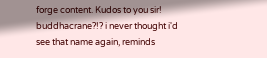forge content. Kudos to you sir!
buddhacrane?!? i never thought i'd see that name again, reminds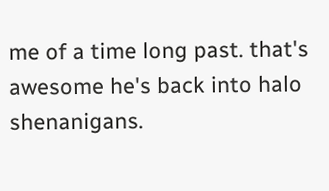me of a time long past. that's awesome he's back into halo shenanigans.